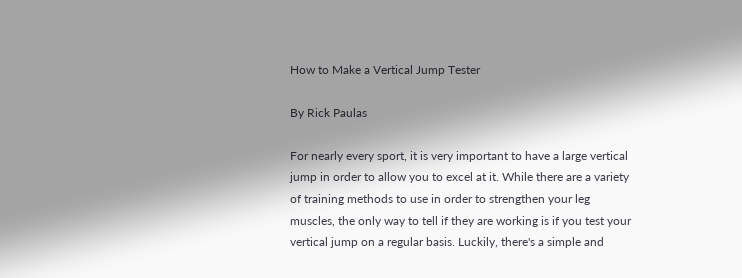How to Make a Vertical Jump Tester

By Rick Paulas

For nearly every sport, it is very important to have a large vertical jump in order to allow you to excel at it. While there are a variety of training methods to use in order to strengthen your leg muscles, the only way to tell if they are working is if you test your vertical jump on a regular basis. Luckily, there's a simple and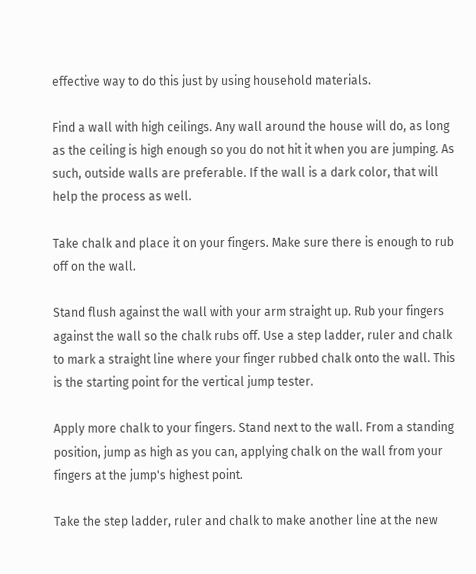effective way to do this just by using household materials.

Find a wall with high ceilings. Any wall around the house will do, as long as the ceiling is high enough so you do not hit it when you are jumping. As such, outside walls are preferable. If the wall is a dark color, that will help the process as well.

Take chalk and place it on your fingers. Make sure there is enough to rub off on the wall.

Stand flush against the wall with your arm straight up. Rub your fingers against the wall so the chalk rubs off. Use a step ladder, ruler and chalk to mark a straight line where your finger rubbed chalk onto the wall. This is the starting point for the vertical jump tester.

Apply more chalk to your fingers. Stand next to the wall. From a standing position, jump as high as you can, applying chalk on the wall from your fingers at the jump's highest point.

Take the step ladder, ruler and chalk to make another line at the new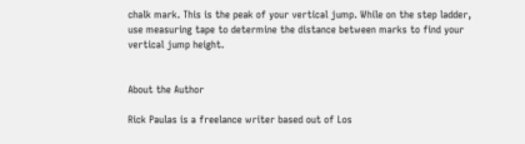chalk mark. This is the peak of your vertical jump. While on the step ladder, use measuring tape to determine the distance between marks to find your vertical jump height.


About the Author

Rick Paulas is a freelance writer based out of Los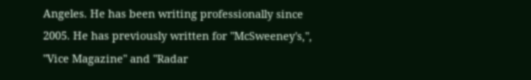Angeles. He has been writing professionally since 2005. He has previously written for "McSweeney's,", "Vice Magazine" and "Radar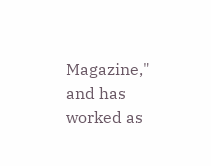Magazine," and has worked as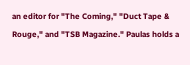an editor for "The Coming," "Duct Tape & Rouge," and "TSB Magazine." Paulas holds a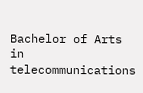Bachelor of Arts in telecommunications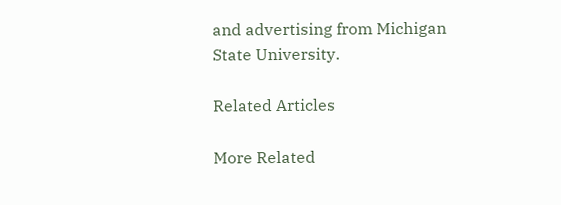and advertising from Michigan State University.

Related Articles

More Related